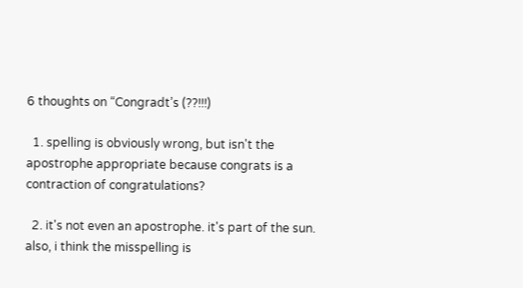6 thoughts on “Congradt’s (??!!!)

  1. spelling is obviously wrong, but isn't the apostrophe appropriate because congrats is a contraction of congratulations?

  2. it's not even an apostrophe. it's part of the sun. also, i think the misspelling is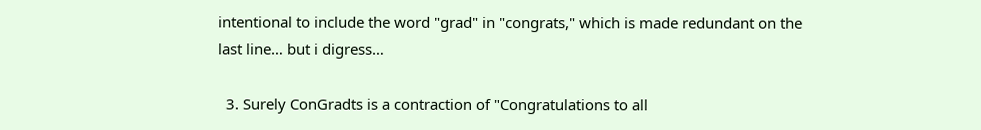intentional to include the word "grad" in "congrats," which is made redundant on the last line… but i digress…

  3. Surely ConGradts is a contraction of "Congratulations to all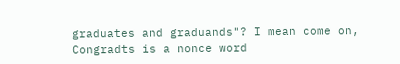graduates and graduands"? I mean come on, Congradts is a nonce word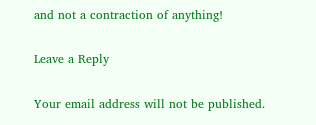and not a contraction of anything!

Leave a Reply

Your email address will not be published.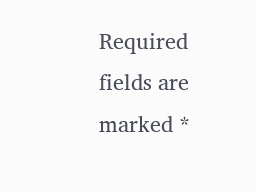Required fields are marked *